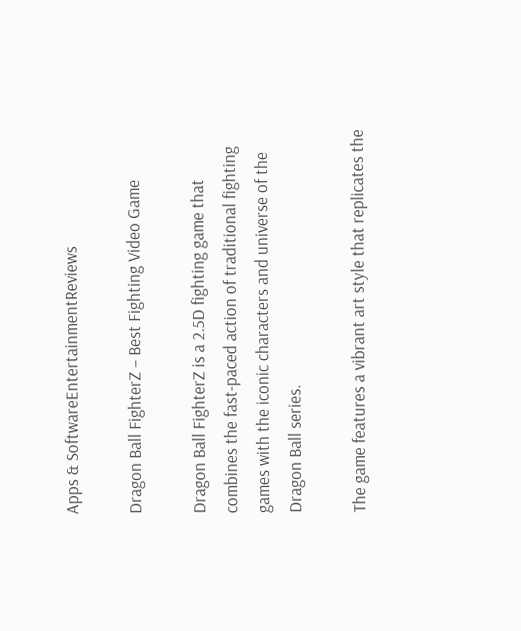Apps & SoftwareEntertainmentReviews

Dragon Ball FighterZ – Best Fighting Video Game

Dragon Ball FighterZ is a 2.5D fighting game that combines the fast-paced action of traditional fighting games with the iconic characters and universe of the Dragon Ball series.

The game features a vibrant art style that replicates the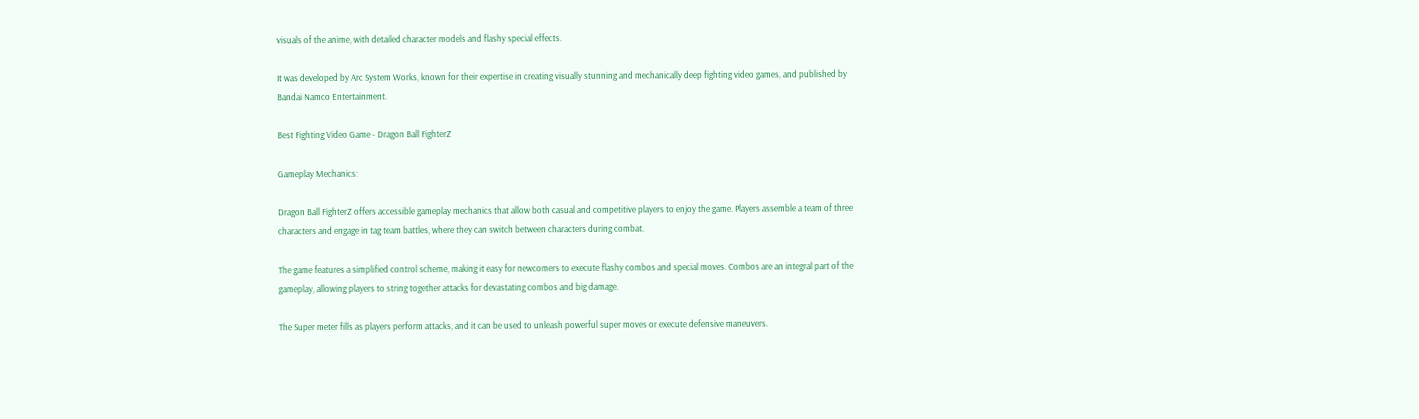visuals of the anime, with detailed character models and flashy special effects.

It was developed by Arc System Works, known for their expertise in creating visually stunning and mechanically deep fighting video games, and published by Bandai Namco Entertainment.

Best Fighting Video Game - Dragon Ball FighterZ

Gameplay Mechanics:

Dragon Ball FighterZ offers accessible gameplay mechanics that allow both casual and competitive players to enjoy the game. Players assemble a team of three characters and engage in tag team battles, where they can switch between characters during combat.

The game features a simplified control scheme, making it easy for newcomers to execute flashy combos and special moves. Combos are an integral part of the gameplay, allowing players to string together attacks for devastating combos and big damage.

The Super meter fills as players perform attacks, and it can be used to unleash powerful super moves or execute defensive maneuvers.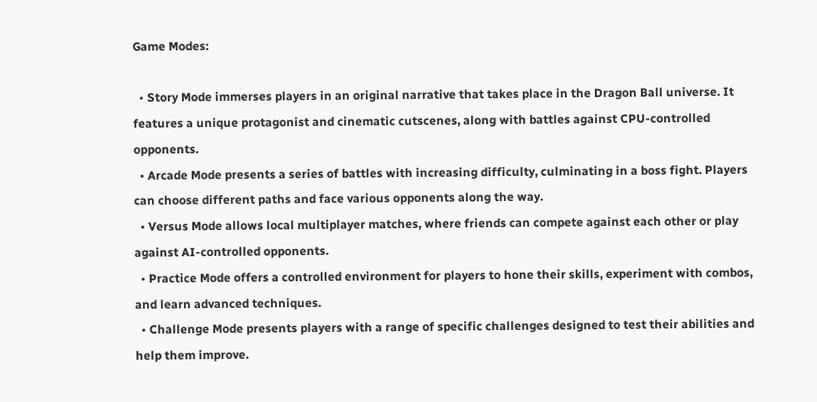Game Modes:

  • Story Mode immerses players in an original narrative that takes place in the Dragon Ball universe. It features a unique protagonist and cinematic cutscenes, along with battles against CPU-controlled opponents.
  • Arcade Mode presents a series of battles with increasing difficulty, culminating in a boss fight. Players can choose different paths and face various opponents along the way.
  • Versus Mode allows local multiplayer matches, where friends can compete against each other or play against AI-controlled opponents.
  • Practice Mode offers a controlled environment for players to hone their skills, experiment with combos, and learn advanced techniques.
  • Challenge Mode presents players with a range of specific challenges designed to test their abilities and help them improve.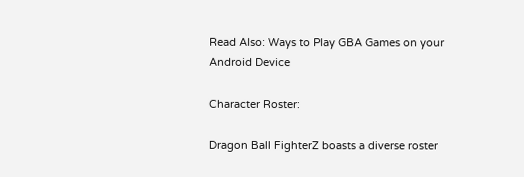Read Also: Ways to Play GBA Games on your Android Device

Character Roster:

Dragon Ball FighterZ boasts a diverse roster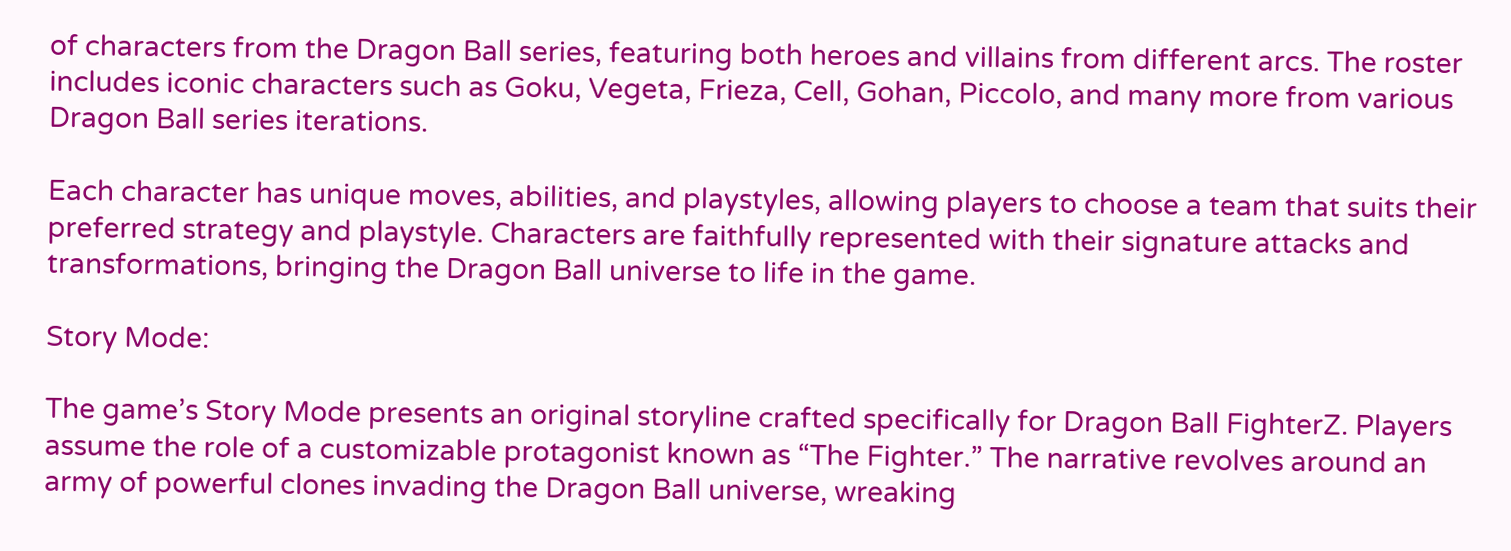of characters from the Dragon Ball series, featuring both heroes and villains from different arcs. The roster includes iconic characters such as Goku, Vegeta, Frieza, Cell, Gohan, Piccolo, and many more from various Dragon Ball series iterations.

Each character has unique moves, abilities, and playstyles, allowing players to choose a team that suits their preferred strategy and playstyle. Characters are faithfully represented with their signature attacks and transformations, bringing the Dragon Ball universe to life in the game.

Story Mode:

The game’s Story Mode presents an original storyline crafted specifically for Dragon Ball FighterZ. Players assume the role of a customizable protagonist known as “The Fighter.” The narrative revolves around an army of powerful clones invading the Dragon Ball universe, wreaking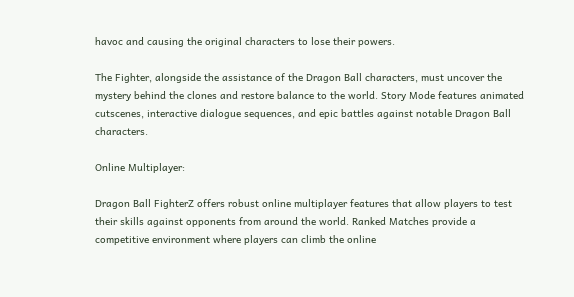havoc and causing the original characters to lose their powers.

The Fighter, alongside the assistance of the Dragon Ball characters, must uncover the mystery behind the clones and restore balance to the world. Story Mode features animated cutscenes, interactive dialogue sequences, and epic battles against notable Dragon Ball characters.

Online Multiplayer:

Dragon Ball FighterZ offers robust online multiplayer features that allow players to test their skills against opponents from around the world. Ranked Matches provide a competitive environment where players can climb the online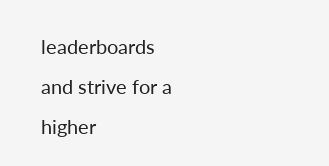leaderboards and strive for a higher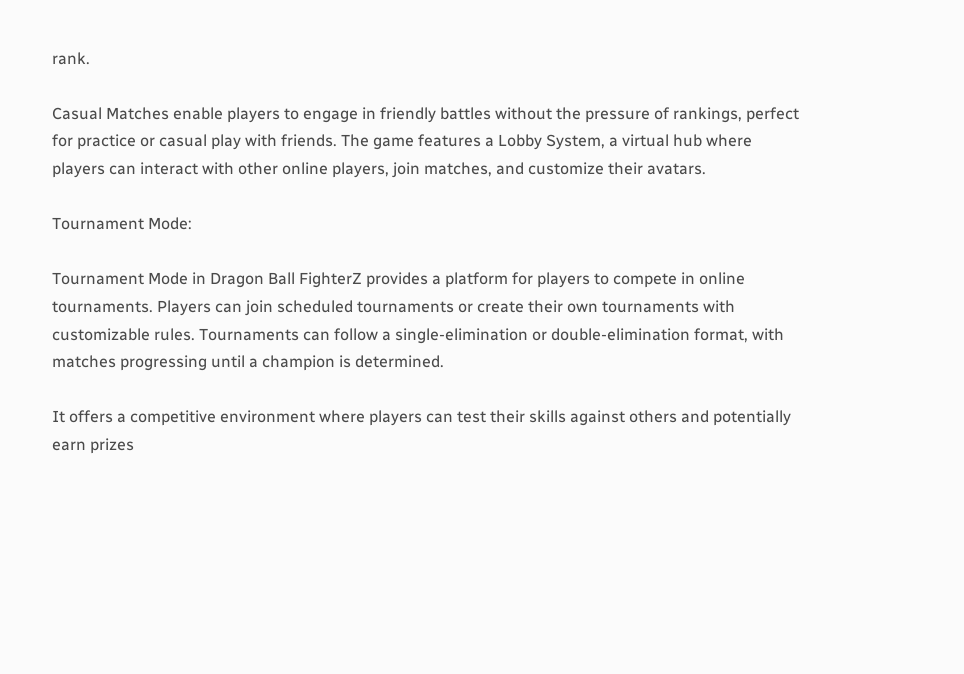rank.

Casual Matches enable players to engage in friendly battles without the pressure of rankings, perfect for practice or casual play with friends. The game features a Lobby System, a virtual hub where players can interact with other online players, join matches, and customize their avatars.

Tournament Mode:

Tournament Mode in Dragon Ball FighterZ provides a platform for players to compete in online tournaments. Players can join scheduled tournaments or create their own tournaments with customizable rules. Tournaments can follow a single-elimination or double-elimination format, with matches progressing until a champion is determined.

It offers a competitive environment where players can test their skills against others and potentially earn prizes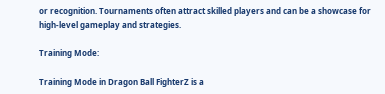or recognition. Tournaments often attract skilled players and can be a showcase for high-level gameplay and strategies.

Training Mode:

Training Mode in Dragon Ball FighterZ is a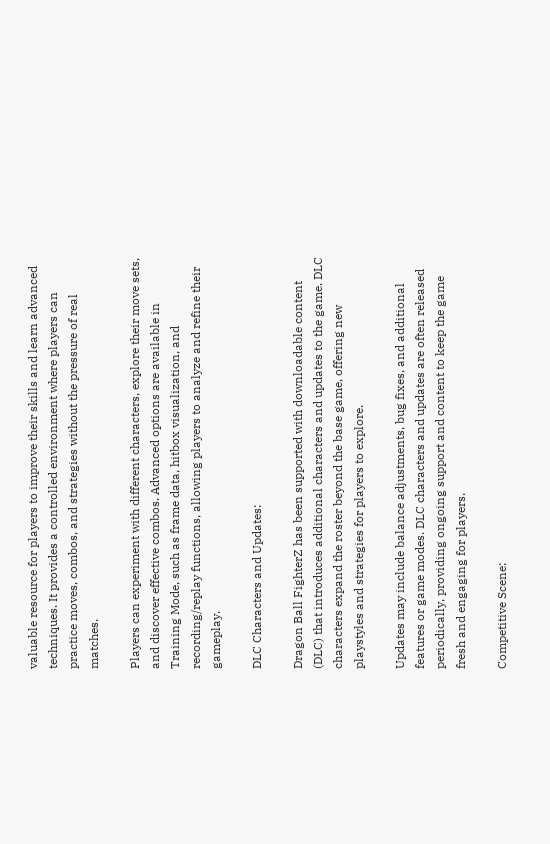valuable resource for players to improve their skills and learn advanced techniques. It provides a controlled environment where players can practice moves, combos, and strategies without the pressure of real matches.

Players can experiment with different characters, explore their move sets, and discover effective combos. Advanced options are available in Training Mode, such as frame data, hitbox visualization, and recording/replay functions, allowing players to analyze and refine their gameplay.

DLC Characters and Updates:

Dragon Ball FighterZ has been supported with downloadable content (DLC) that introduces additional characters and updates to the game. DLC characters expand the roster beyond the base game, offering new playstyles and strategies for players to explore.

Updates may include balance adjustments, bug fixes, and additional features or game modes. DLC characters and updates are often released periodically, providing ongoing support and content to keep the game fresh and engaging for players.

Competitive Scene: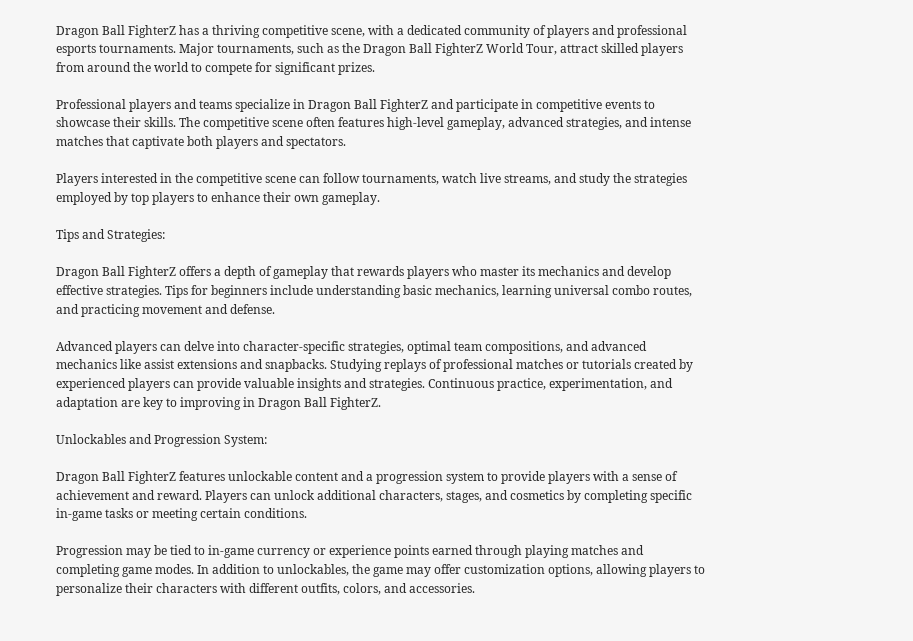Dragon Ball FighterZ has a thriving competitive scene, with a dedicated community of players and professional esports tournaments. Major tournaments, such as the Dragon Ball FighterZ World Tour, attract skilled players from around the world to compete for significant prizes.

Professional players and teams specialize in Dragon Ball FighterZ and participate in competitive events to showcase their skills. The competitive scene often features high-level gameplay, advanced strategies, and intense matches that captivate both players and spectators.

Players interested in the competitive scene can follow tournaments, watch live streams, and study the strategies employed by top players to enhance their own gameplay.

Tips and Strategies:

Dragon Ball FighterZ offers a depth of gameplay that rewards players who master its mechanics and develop effective strategies. Tips for beginners include understanding basic mechanics, learning universal combo routes, and practicing movement and defense.

Advanced players can delve into character-specific strategies, optimal team compositions, and advanced mechanics like assist extensions and snapbacks. Studying replays of professional matches or tutorials created by experienced players can provide valuable insights and strategies. Continuous practice, experimentation, and adaptation are key to improving in Dragon Ball FighterZ.

Unlockables and Progression System:

Dragon Ball FighterZ features unlockable content and a progression system to provide players with a sense of achievement and reward. Players can unlock additional characters, stages, and cosmetics by completing specific in-game tasks or meeting certain conditions.

Progression may be tied to in-game currency or experience points earned through playing matches and completing game modes. In addition to unlockables, the game may offer customization options, allowing players to personalize their characters with different outfits, colors, and accessories.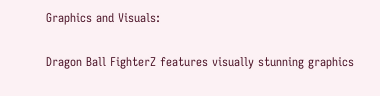Graphics and Visuals:

Dragon Ball FighterZ features visually stunning graphics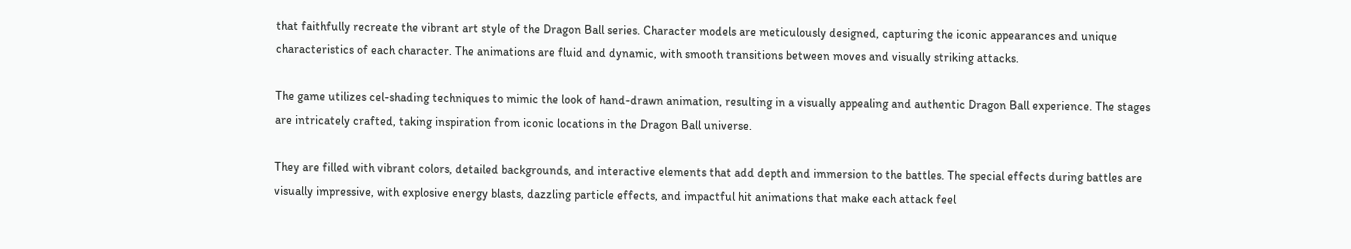that faithfully recreate the vibrant art style of the Dragon Ball series. Character models are meticulously designed, capturing the iconic appearances and unique characteristics of each character. The animations are fluid and dynamic, with smooth transitions between moves and visually striking attacks.

The game utilizes cel-shading techniques to mimic the look of hand-drawn animation, resulting in a visually appealing and authentic Dragon Ball experience. The stages are intricately crafted, taking inspiration from iconic locations in the Dragon Ball universe.

They are filled with vibrant colors, detailed backgrounds, and interactive elements that add depth and immersion to the battles. The special effects during battles are visually impressive, with explosive energy blasts, dazzling particle effects, and impactful hit animations that make each attack feel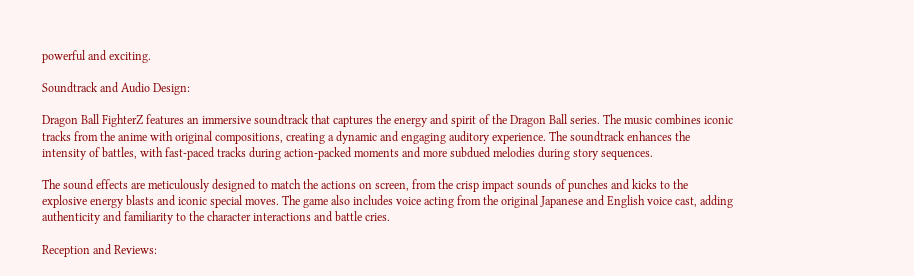powerful and exciting.

Soundtrack and Audio Design:

Dragon Ball FighterZ features an immersive soundtrack that captures the energy and spirit of the Dragon Ball series. The music combines iconic tracks from the anime with original compositions, creating a dynamic and engaging auditory experience. The soundtrack enhances the intensity of battles, with fast-paced tracks during action-packed moments and more subdued melodies during story sequences.

The sound effects are meticulously designed to match the actions on screen, from the crisp impact sounds of punches and kicks to the explosive energy blasts and iconic special moves. The game also includes voice acting from the original Japanese and English voice cast, adding authenticity and familiarity to the character interactions and battle cries.

Reception and Reviews: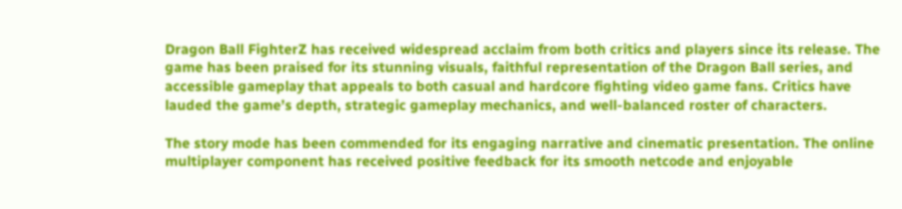Dragon Ball FighterZ has received widespread acclaim from both critics and players since its release. The game has been praised for its stunning visuals, faithful representation of the Dragon Ball series, and accessible gameplay that appeals to both casual and hardcore fighting video game fans. Critics have lauded the game’s depth, strategic gameplay mechanics, and well-balanced roster of characters.

The story mode has been commended for its engaging narrative and cinematic presentation. The online multiplayer component has received positive feedback for its smooth netcode and enjoyable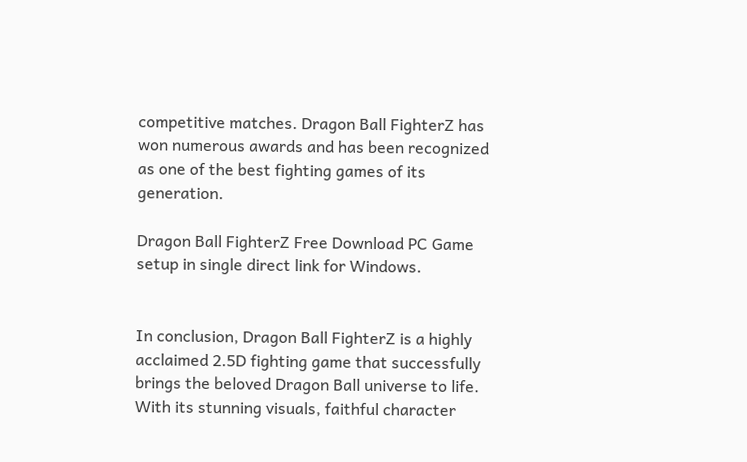competitive matches. Dragon Ball FighterZ has won numerous awards and has been recognized as one of the best fighting games of its generation.

Dragon Ball FighterZ Free Download PC Game setup in single direct link for Windows.


In conclusion, Dragon Ball FighterZ is a highly acclaimed 2.5D fighting game that successfully brings the beloved Dragon Ball universe to life. With its stunning visuals, faithful character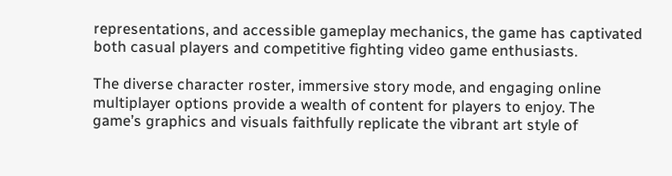representations, and accessible gameplay mechanics, the game has captivated both casual players and competitive fighting video game enthusiasts.

The diverse character roster, immersive story mode, and engaging online multiplayer options provide a wealth of content for players to enjoy. The game’s graphics and visuals faithfully replicate the vibrant art style of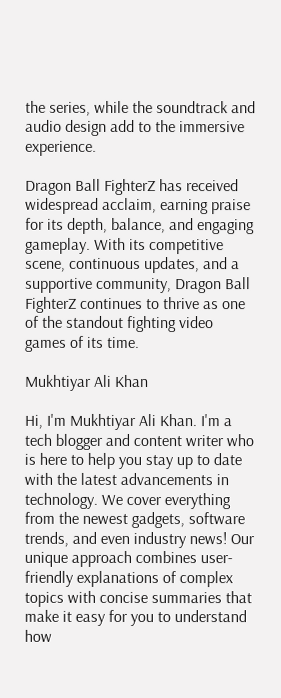the series, while the soundtrack and audio design add to the immersive experience.

Dragon Ball FighterZ has received widespread acclaim, earning praise for its depth, balance, and engaging gameplay. With its competitive scene, continuous updates, and a supportive community, Dragon Ball FighterZ continues to thrive as one of the standout fighting video games of its time.

Mukhtiyar Ali Khan

Hi, I'm Mukhtiyar Ali Khan. I'm a tech blogger and content writer who is here to help you stay up to date with the latest advancements in technology. We cover everything from the newest gadgets, software trends, and even industry news! Our unique approach combines user-friendly explanations of complex topics with concise summaries that make it easy for you to understand how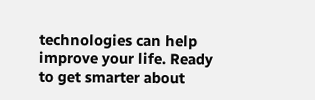technologies can help improve your life. Ready to get smarter about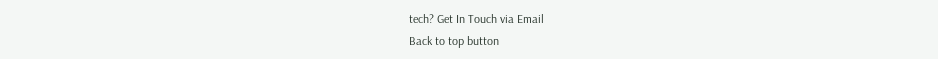tech? Get In Touch via Email
Back to top button